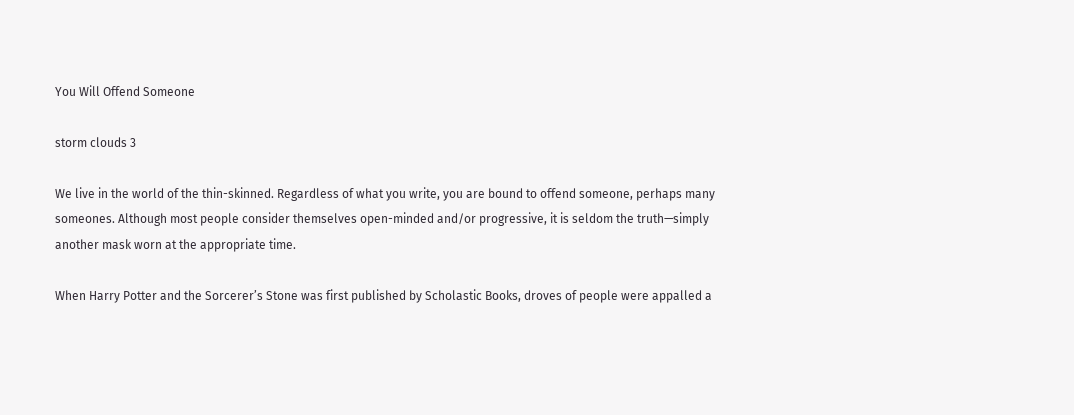You Will Offend Someone

storm clouds 3

We live in the world of the thin-skinned. Regardless of what you write, you are bound to offend someone, perhaps many someones. Although most people consider themselves open-minded and/or progressive, it is seldom the truth—simply another mask worn at the appropriate time.

When Harry Potter and the Sorcerer’s Stone was first published by Scholastic Books, droves of people were appalled a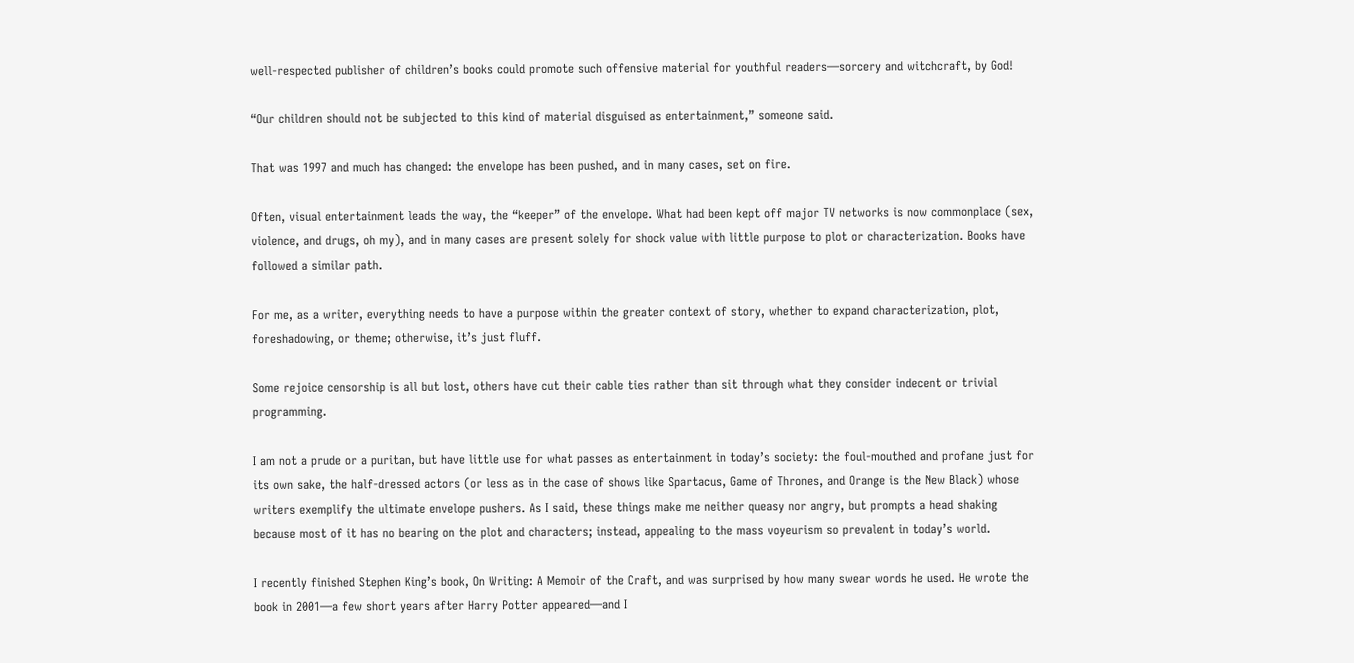well-respected publisher of children’s books could promote such offensive material for youthful readers—sorcery and witchcraft, by God!

“Our children should not be subjected to this kind of material disguised as entertainment,” someone said.

That was 1997 and much has changed: the envelope has been pushed, and in many cases, set on fire.

Often, visual entertainment leads the way, the “keeper” of the envelope. What had been kept off major TV networks is now commonplace (sex, violence, and drugs, oh my), and in many cases are present solely for shock value with little purpose to plot or characterization. Books have followed a similar path.

For me, as a writer, everything needs to have a purpose within the greater context of story, whether to expand characterization, plot, foreshadowing, or theme; otherwise, it’s just fluff.

Some rejoice censorship is all but lost, others have cut their cable ties rather than sit through what they consider indecent or trivial programming.

I am not a prude or a puritan, but have little use for what passes as entertainment in today’s society: the foul-mouthed and profane just for its own sake, the half-dressed actors (or less as in the case of shows like Spartacus, Game of Thrones, and Orange is the New Black) whose writers exemplify the ultimate envelope pushers. As I said, these things make me neither queasy nor angry, but prompts a head shaking because most of it has no bearing on the plot and characters; instead, appealing to the mass voyeurism so prevalent in today’s world.

I recently finished Stephen King’s book, On Writing: A Memoir of the Craft, and was surprised by how many swear words he used. He wrote the book in 2001—a few short years after Harry Potter appeared—and I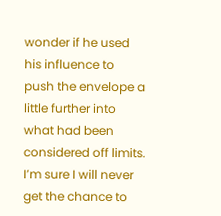wonder if he used his influence to push the envelope a little further into what had been considered off limits. I’m sure I will never get the chance to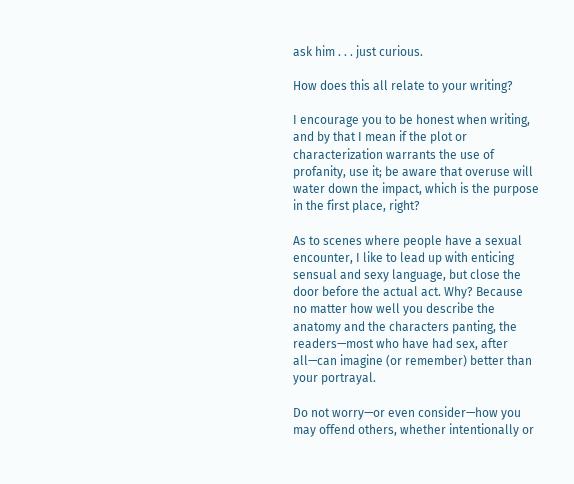ask him . . . just curious.

How does this all relate to your writing?

I encourage you to be honest when writing, and by that I mean if the plot or characterization warrants the use of profanity, use it; be aware that overuse will water down the impact, which is the purpose in the first place, right?

As to scenes where people have a sexual encounter, I like to lead up with enticing sensual and sexy language, but close the door before the actual act. Why? Because no matter how well you describe the anatomy and the characters panting, the readers—most who have had sex, after all—can imagine (or remember) better than your portrayal.

Do not worry—or even consider—how you may offend others, whether intentionally or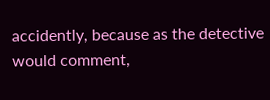accidently, because as the detective would comment,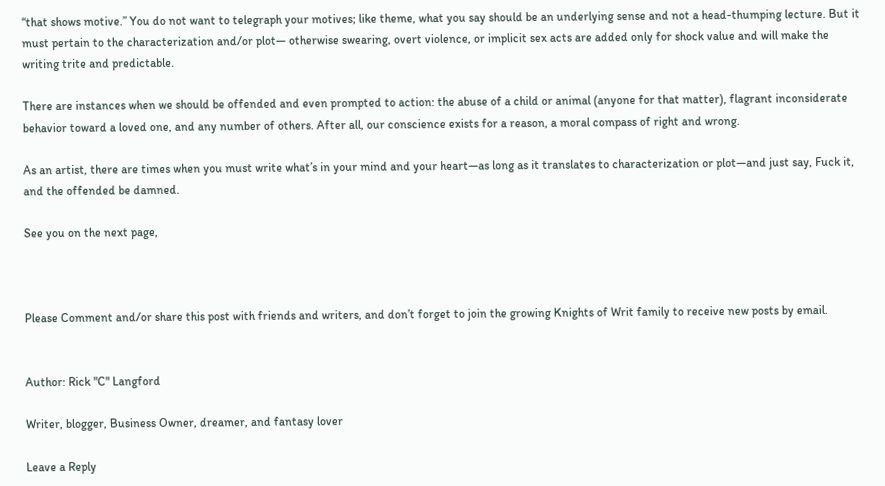“that shows motive.” You do not want to telegraph your motives; like theme, what you say should be an underlying sense and not a head-thumping lecture. But it must pertain to the characterization and/or plot— otherwise swearing, overt violence, or implicit sex acts are added only for shock value and will make the writing trite and predictable.

There are instances when we should be offended and even prompted to action: the abuse of a child or animal (anyone for that matter), flagrant inconsiderate behavior toward a loved one, and any number of others. After all, our conscience exists for a reason, a moral compass of right and wrong.

As an artist, there are times when you must write what’s in your mind and your heart—as long as it translates to characterization or plot—and just say, Fuck it, and the offended be damned.

See you on the next page,



Please Comment and/or share this post with friends and writers, and don’t forget to join the growing Knights of Writ family to receive new posts by email.


Author: Rick "C" Langford

Writer, blogger, Business Owner, dreamer, and fantasy lover

Leave a Reply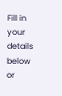Fill in your details below or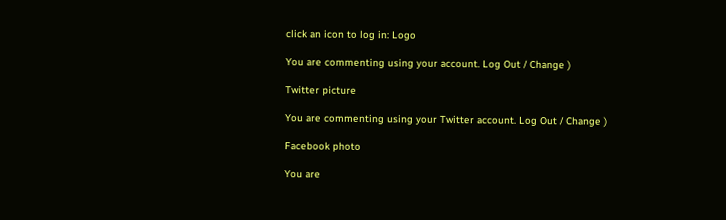click an icon to log in: Logo

You are commenting using your account. Log Out / Change )

Twitter picture

You are commenting using your Twitter account. Log Out / Change )

Facebook photo

You are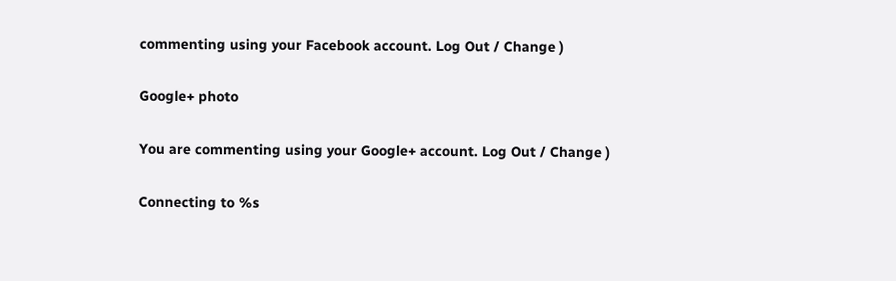commenting using your Facebook account. Log Out / Change )

Google+ photo

You are commenting using your Google+ account. Log Out / Change )

Connecting to %s